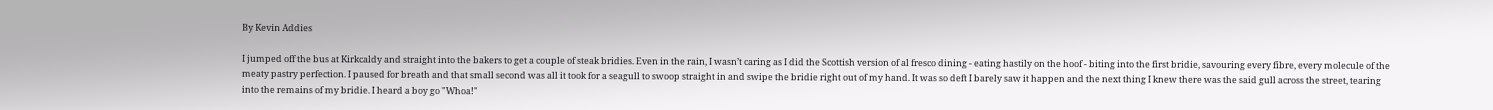By Kevin Addies

I jumped off the bus at Kirkcaldy and straight into the bakers to get a couple of steak bridies. Even in the rain, I wasn’t caring as I did the Scottish version of al fresco dining - eating hastily on the hoof - biting into the first bridie, savouring every fibre, every molecule of the meaty pastry perfection. I paused for breath and that small second was all it took for a seagull to swoop straight in and swipe the bridie right out of my hand. It was so deft I barely saw it happen and the next thing I knew there was the said gull across the street, tearing into the remains of my bridie. I heard a boy go "Whoa!"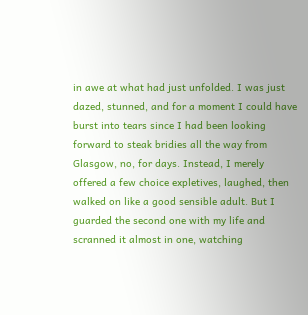in awe at what had just unfolded. I was just dazed, stunned, and for a moment I could have burst into tears since I had been looking forward to steak bridies all the way from Glasgow, no, for days. Instead, I merely offered a few choice expletives, laughed, then walked on like a good sensible adult. But I guarded the second one with my life and scranned it almost in one, watching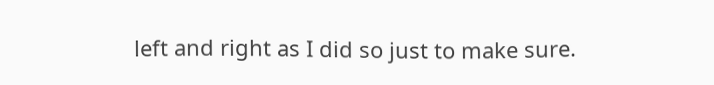left and right as I did so just to make sure.